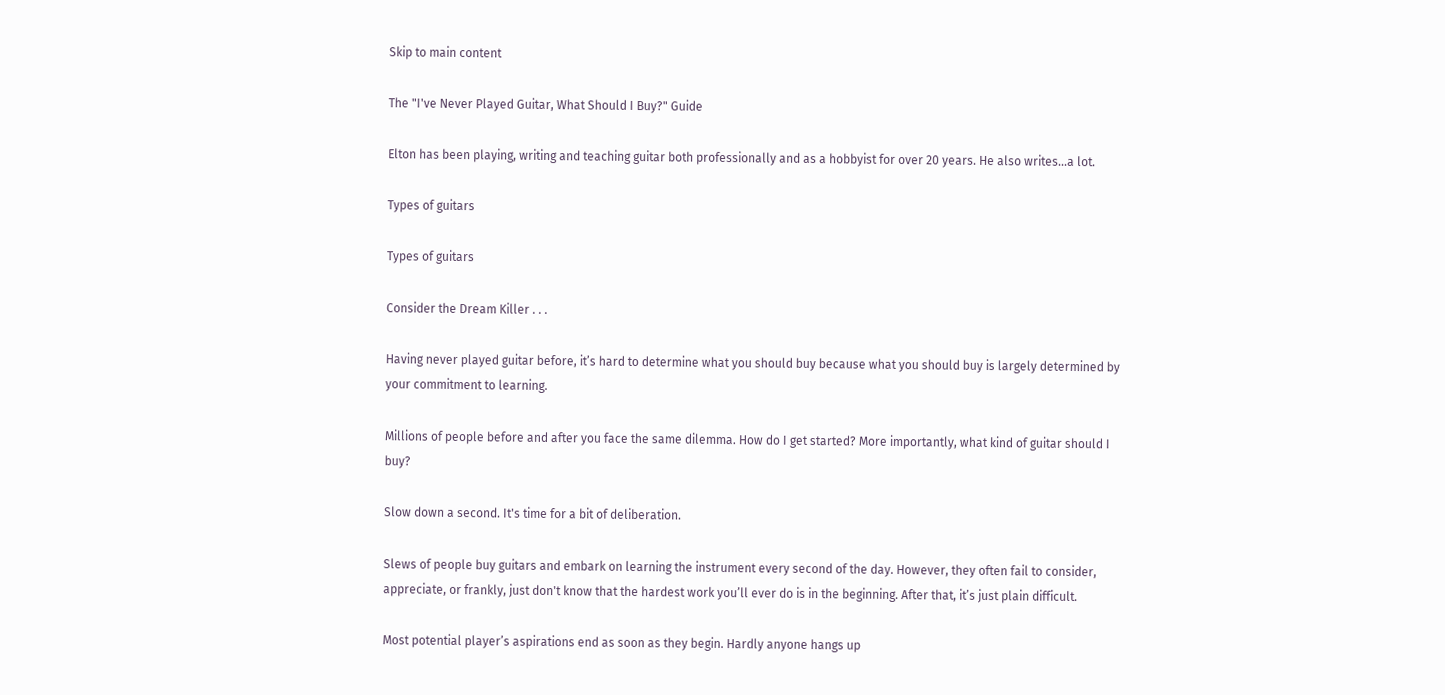Skip to main content

The "I've Never Played Guitar, What Should I Buy?" Guide

Elton has been playing, writing and teaching guitar both professionally and as a hobbyist for over 20 years. He also writes...a lot.

Types of guitars

Types of guitars

Consider the Dream Killer . . .

Having never played guitar before, it’s hard to determine what you should buy because what you should buy is largely determined by your commitment to learning.

Millions of people before and after you face the same dilemma. How do I get started? More importantly, what kind of guitar should I buy?

Slow down a second. It's time for a bit of deliberation.

Slews of people buy guitars and embark on learning the instrument every second of the day. However, they often fail to consider, appreciate, or frankly, just don't know that the hardest work you’ll ever do is in the beginning. After that, it’s just plain difficult.

Most potential player’s aspirations end as soon as they begin. Hardly anyone hangs up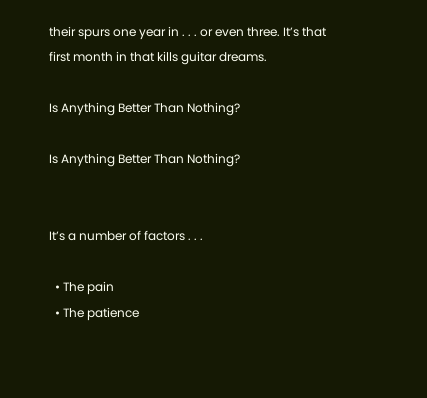their spurs one year in . . . or even three. It’s that first month in that kills guitar dreams.

Is Anything Better Than Nothing?

Is Anything Better Than Nothing?


It’s a number of factors . . .

  • The pain
  • The patience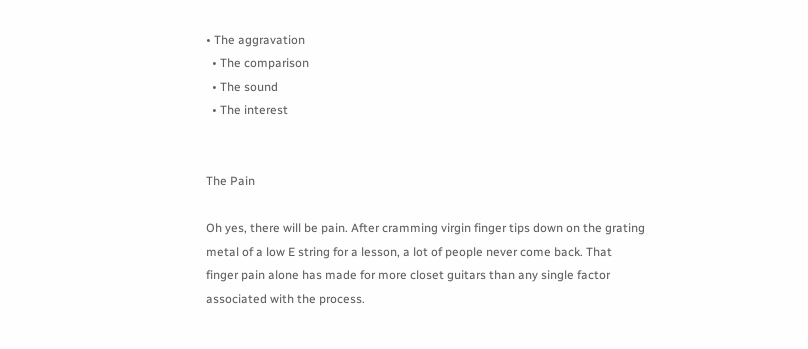• The aggravation
  • The comparison
  • The sound
  • The interest


The Pain

Oh yes, there will be pain. After cramming virgin finger tips down on the grating metal of a low E string for a lesson, a lot of people never come back. That finger pain alone has made for more closet guitars than any single factor associated with the process.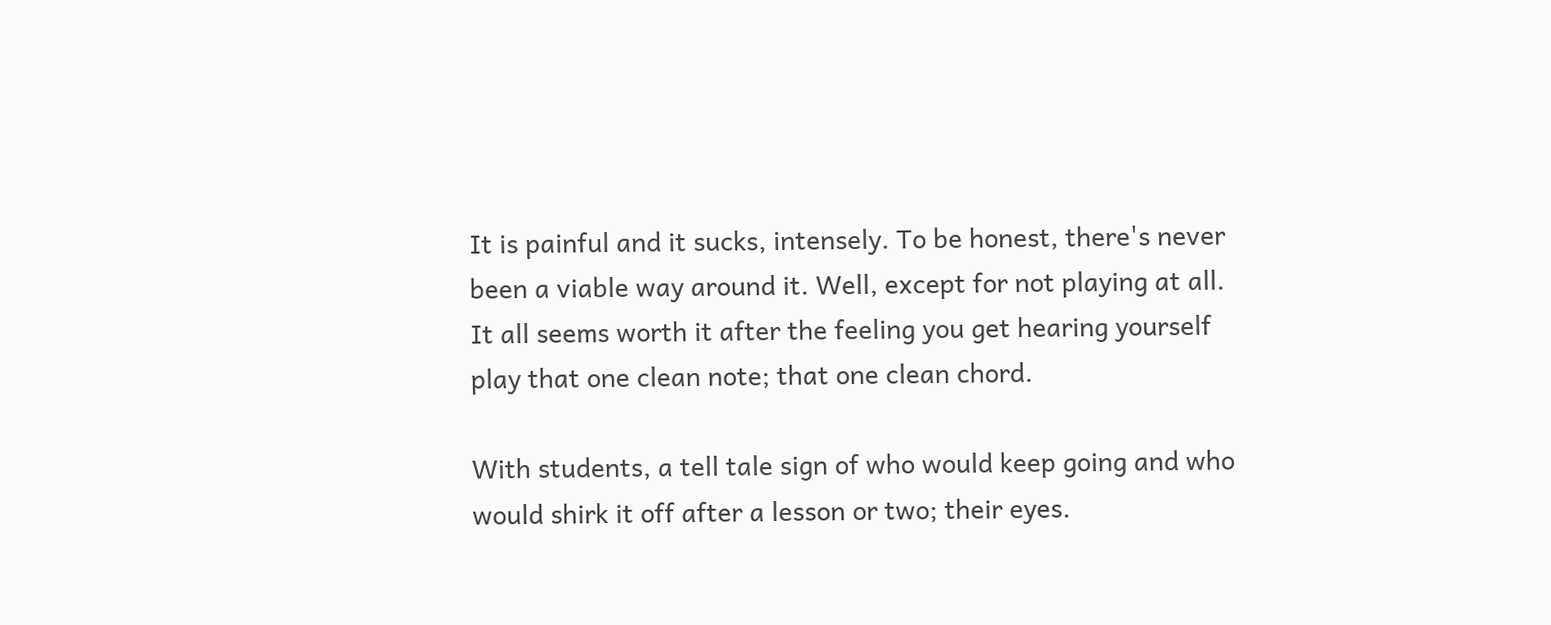It is painful and it sucks, intensely. To be honest, there's never been a viable way around it. Well, except for not playing at all. It all seems worth it after the feeling you get hearing yourself play that one clean note; that one clean chord.

With students, a tell tale sign of who would keep going and who would shirk it off after a lesson or two; their eyes.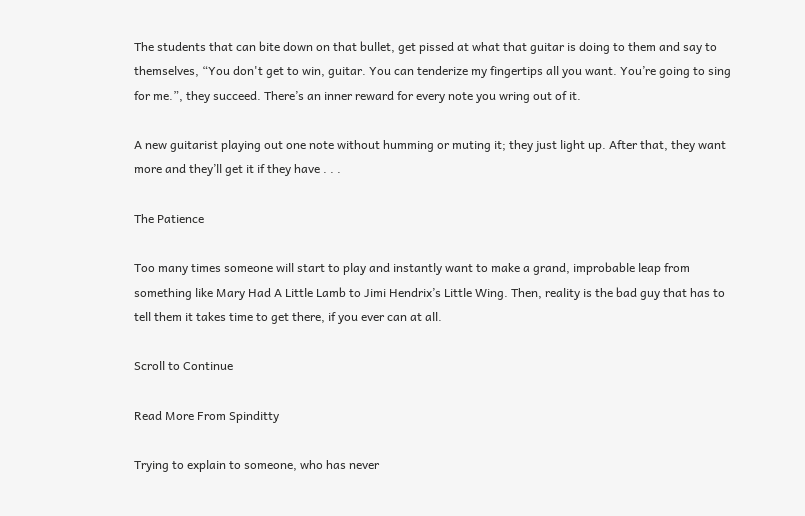The students that can bite down on that bullet, get pissed at what that guitar is doing to them and say to themselves, “You don't get to win, guitar. You can tenderize my fingertips all you want. You’re going to sing for me.”, they succeed. There’s an inner reward for every note you wring out of it.

A new guitarist playing out one note without humming or muting it; they just light up. After that, they want more and they’ll get it if they have . . .

The Patience

Too many times someone will start to play and instantly want to make a grand, improbable leap from something like Mary Had A Little Lamb to Jimi Hendrix’s Little Wing. Then, reality is the bad guy that has to tell them it takes time to get there, if you ever can at all.

Scroll to Continue

Read More From Spinditty

Trying to explain to someone, who has never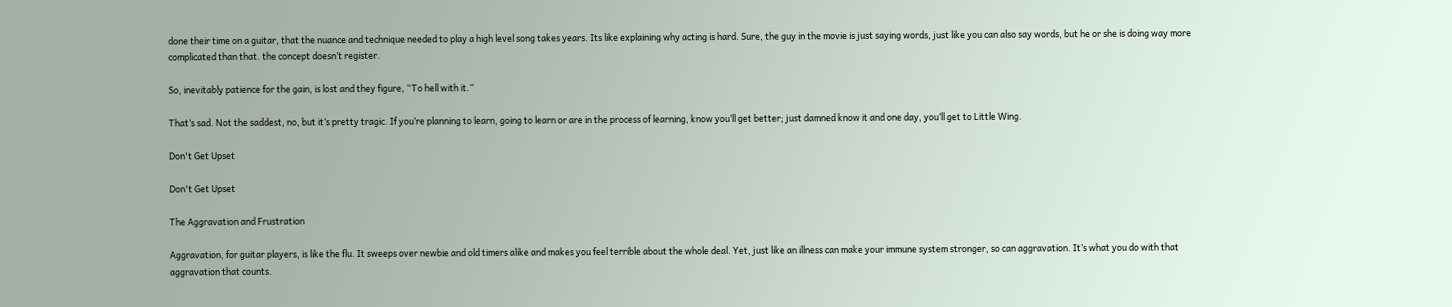done their time on a guitar, that the nuance and technique needed to play a high level song takes years. Its like explaining why acting is hard. Sure, the guy in the movie is just saying words, just like you can also say words, but he or she is doing way more complicated than that. the concept doesn’t register.

So, inevitably patience for the gain, is lost and they figure, “To hell with it.”

That’s sad. Not the saddest, no, but it’s pretty tragic. If you’re planning to learn, going to learn or are in the process of learning, know you’ll get better; just damned know it and one day, you’ll get to Little Wing.

Don't Get Upset

Don't Get Upset

The Aggravation and Frustration

Aggravation, for guitar players, is like the flu. It sweeps over newbie and old timers alike and makes you feel terrible about the whole deal. Yet, just like an illness can make your immune system stronger, so can aggravation. It’s what you do with that aggravation that counts.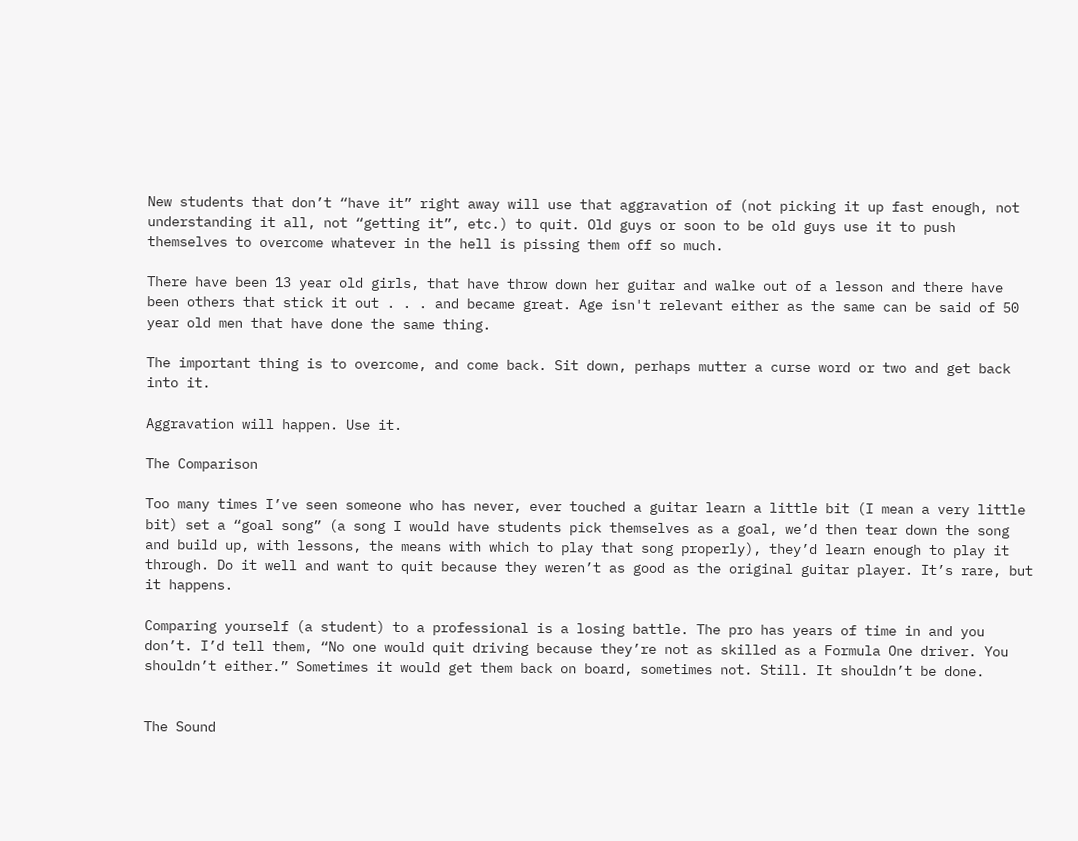New students that don’t “have it” right away will use that aggravation of (not picking it up fast enough, not understanding it all, not “getting it”, etc.) to quit. Old guys or soon to be old guys use it to push themselves to overcome whatever in the hell is pissing them off so much.

There have been 13 year old girls, that have throw down her guitar and walke out of a lesson and there have been others that stick it out . . . and became great. Age isn't relevant either as the same can be said of 50 year old men that have done the same thing.

The important thing is to overcome, and come back. Sit down, perhaps mutter a curse word or two and get back into it.

Aggravation will happen. Use it.

The Comparison

Too many times I’ve seen someone who has never, ever touched a guitar learn a little bit (I mean a very little bit) set a “goal song” (a song I would have students pick themselves as a goal, we’d then tear down the song and build up, with lessons, the means with which to play that song properly), they’d learn enough to play it through. Do it well and want to quit because they weren’t as good as the original guitar player. It’s rare, but it happens.

Comparing yourself (a student) to a professional is a losing battle. The pro has years of time in and you don’t. I’d tell them, “No one would quit driving because they’re not as skilled as a Formula One driver. You shouldn’t either.” Sometimes it would get them back on board, sometimes not. Still. It shouldn’t be done.


The Sound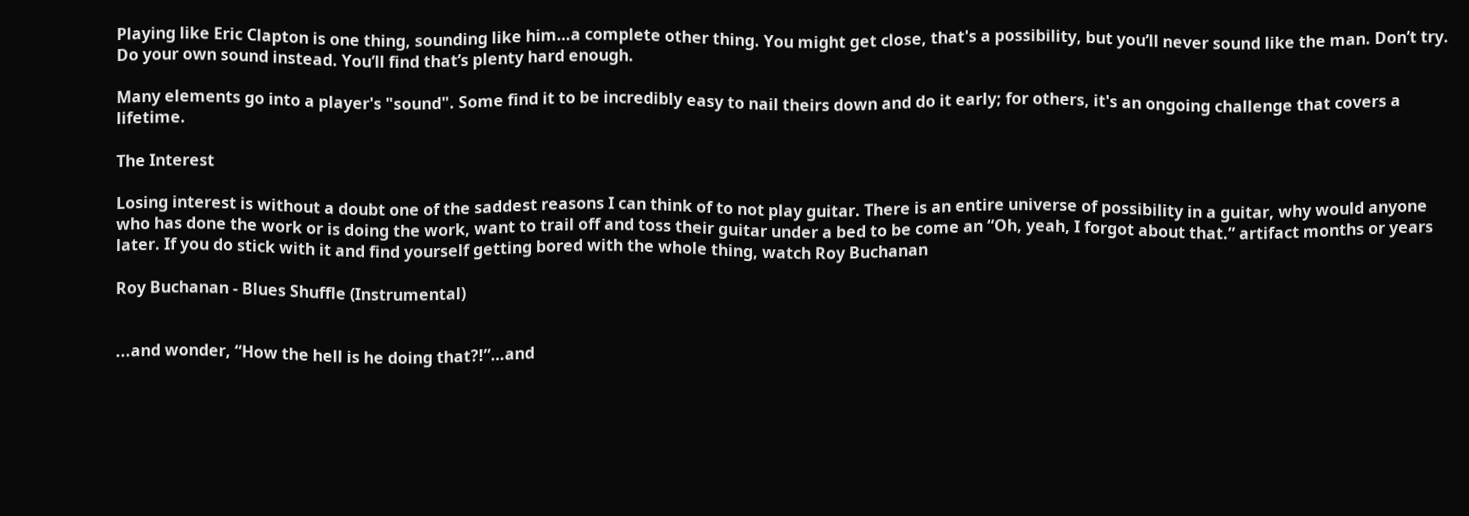Playing like Eric Clapton is one thing, sounding like him…a complete other thing. You might get close, that's a possibility, but you’ll never sound like the man. Don’t try. Do your own sound instead. You’ll find that’s plenty hard enough.

Many elements go into a player's "sound". Some find it to be incredibly easy to nail theirs down and do it early; for others, it's an ongoing challenge that covers a lifetime.

The Interest

Losing interest is without a doubt one of the saddest reasons I can think of to not play guitar. There is an entire universe of possibility in a guitar, why would anyone who has done the work or is doing the work, want to trail off and toss their guitar under a bed to be come an “Oh, yeah, I forgot about that.” artifact months or years later. If you do stick with it and find yourself getting bored with the whole thing, watch Roy Buchanan

Roy Buchanan - Blues Shuffle (Instrumental)


...and wonder, “How the hell is he doing that?!”…and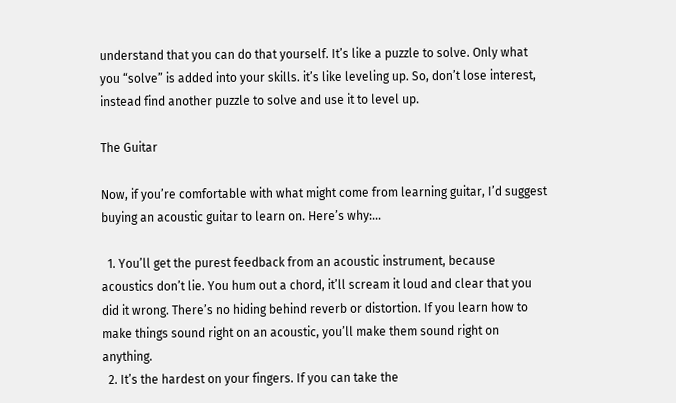understand that you can do that yourself. It’s like a puzzle to solve. Only what you “solve” is added into your skills. it’s like leveling up. So, don’t lose interest, instead find another puzzle to solve and use it to level up.

The Guitar

Now, if you’re comfortable with what might come from learning guitar, I’d suggest buying an acoustic guitar to learn on. Here’s why:…

  1. You’ll get the purest feedback from an acoustic instrument, because acoustics don’t lie. You hum out a chord, it’ll scream it loud and clear that you did it wrong. There’s no hiding behind reverb or distortion. If you learn how to make things sound right on an acoustic, you’ll make them sound right on anything.
  2. It’s the hardest on your fingers. If you can take the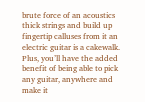brute force of an acoustics thick strings and build up fingertip calluses from it an electric guitar is a cakewalk. Plus, you’ll have the added benefit of being able to pick any guitar, anywhere and make it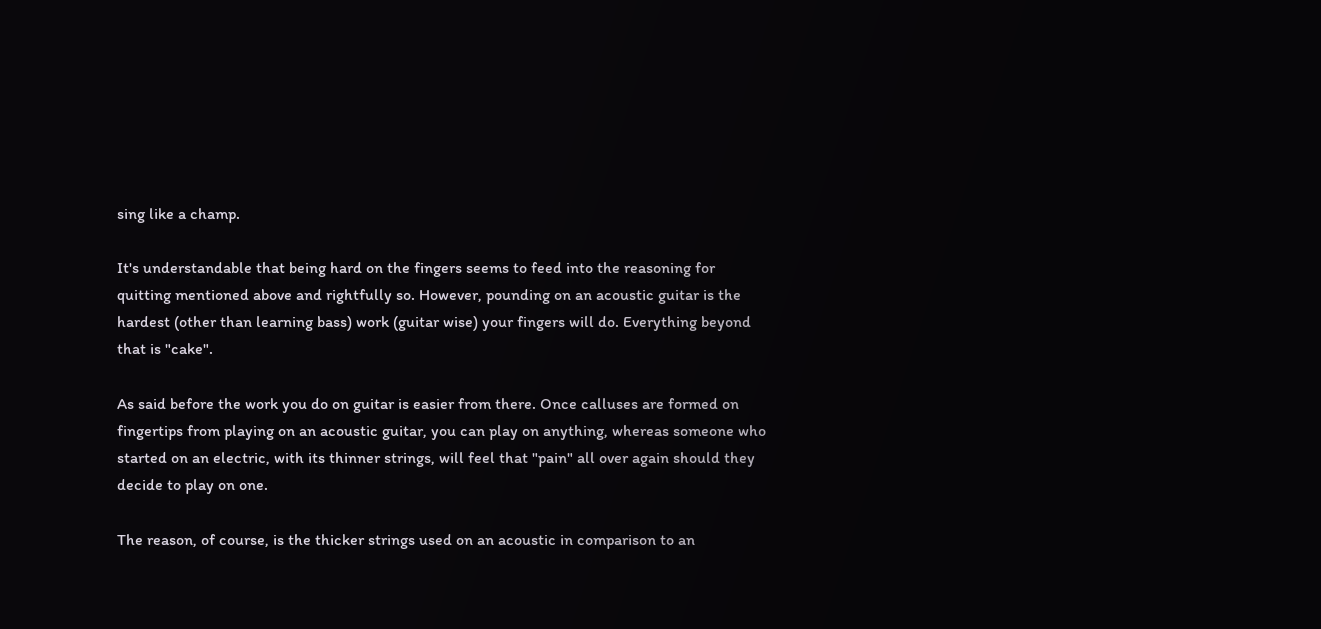sing like a champ.

It's understandable that being hard on the fingers seems to feed into the reasoning for quitting mentioned above and rightfully so. However, pounding on an acoustic guitar is the hardest (other than learning bass) work (guitar wise) your fingers will do. Everything beyond that is "cake".

As said before the work you do on guitar is easier from there. Once calluses are formed on fingertips from playing on an acoustic guitar, you can play on anything, whereas someone who started on an electric, with its thinner strings, will feel that "pain" all over again should they decide to play on one.

The reason, of course, is the thicker strings used on an acoustic in comparison to an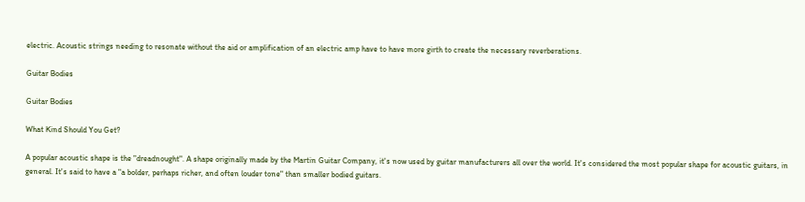electric. Acoustic strings needing to resonate without the aid or amplification of an electric amp have to have more girth to create the necessary reverberations.

Guitar Bodies

Guitar Bodies

What Kind Should You Get?

A popular acoustic shape is the "dreadnought". A shape originally made by the Martin Guitar Company, it's now used by guitar manufacturers all over the world. It's considered the most popular shape for acoustic guitars, in general. It's said to have a "a bolder, perhaps richer, and often louder tone" than smaller bodied guitars.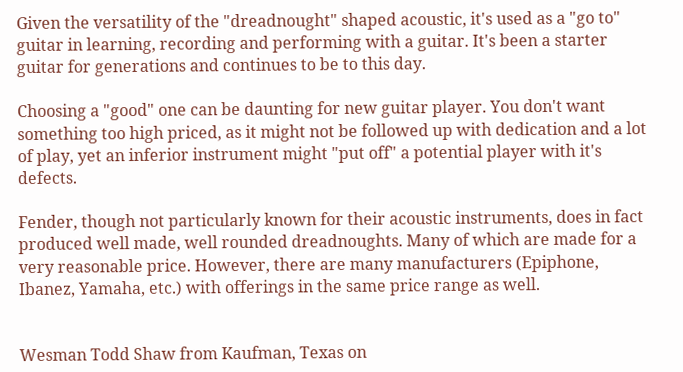Given the versatility of the "dreadnought" shaped acoustic, it's used as a "go to" guitar in learning, recording and performing with a guitar. It's been a starter guitar for generations and continues to be to this day.

Choosing a "good" one can be daunting for new guitar player. You don't want something too high priced, as it might not be followed up with dedication and a lot of play, yet an inferior instrument might "put off" a potential player with it's defects.

Fender, though not particularly known for their acoustic instruments, does in fact produced well made, well rounded dreadnoughts. Many of which are made for a very reasonable price. However, there are many manufacturers (Epiphone, Ibanez, Yamaha, etc.) with offerings in the same price range as well.


Wesman Todd Shaw from Kaufman, Texas on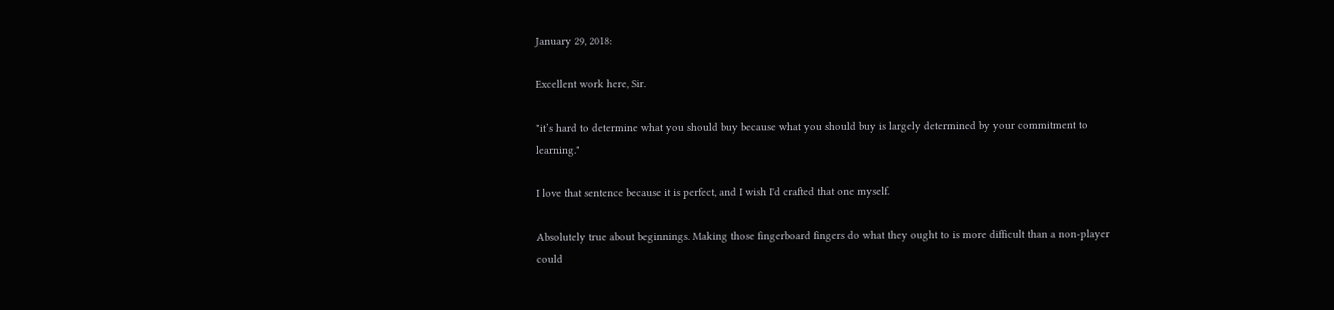January 29, 2018:

Excellent work here, Sir.

"it’s hard to determine what you should buy because what you should buy is largely determined by your commitment to learning."

I love that sentence because it is perfect, and I wish I'd crafted that one myself.

Absolutely true about beginnings. Making those fingerboard fingers do what they ought to is more difficult than a non-player could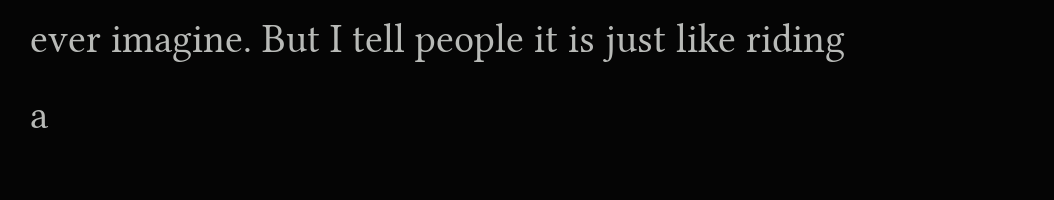ever imagine. But I tell people it is just like riding a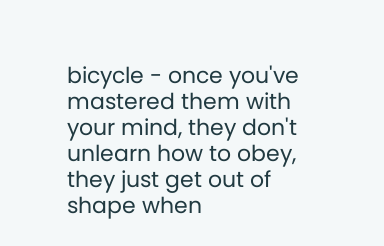bicycle - once you've mastered them with your mind, they don't unlearn how to obey, they just get out of shape when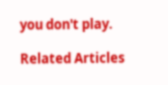you don't play.

Related Articles